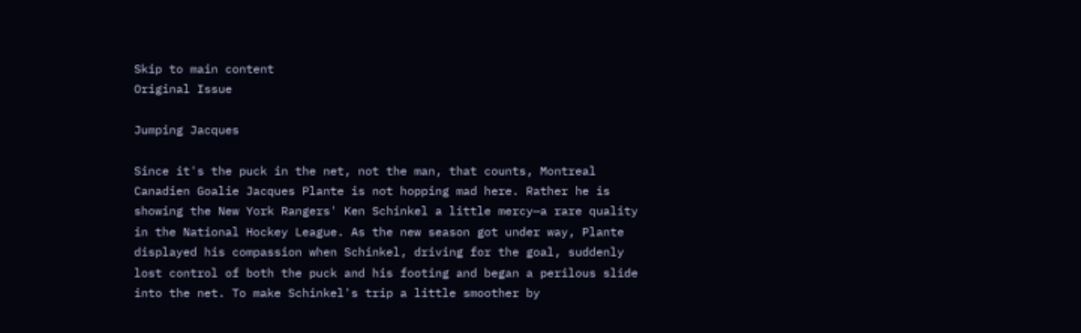Skip to main content
Original Issue

Jumping Jacques

Since it's the puck in the net, not the man, that counts, Montreal Canadien Goalie Jacques Plante is not hopping mad here. Rather he is showing the New York Rangers' Ken Schinkel a little mercy—a rare quality in the National Hockey League. As the new season got under way, Plante displayed his compassion when Schinkel, driving for the goal, suddenly lost control of both the puck and his footing and began a perilous slide into the net. To make Schinkel's trip a little smoother by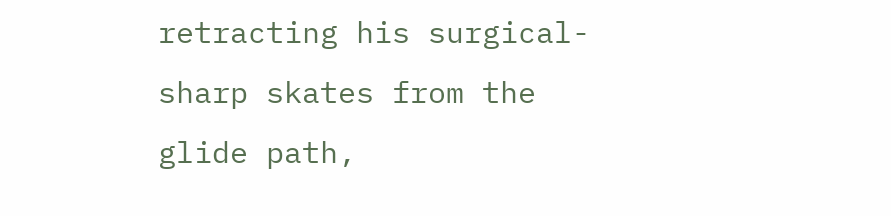retracting his surgical-sharp skates from the glide path,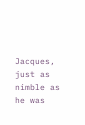Jacques, just as nimble as he was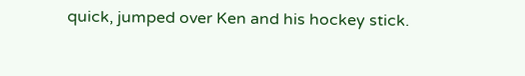quick, jumped over Ken and his hockey stick.